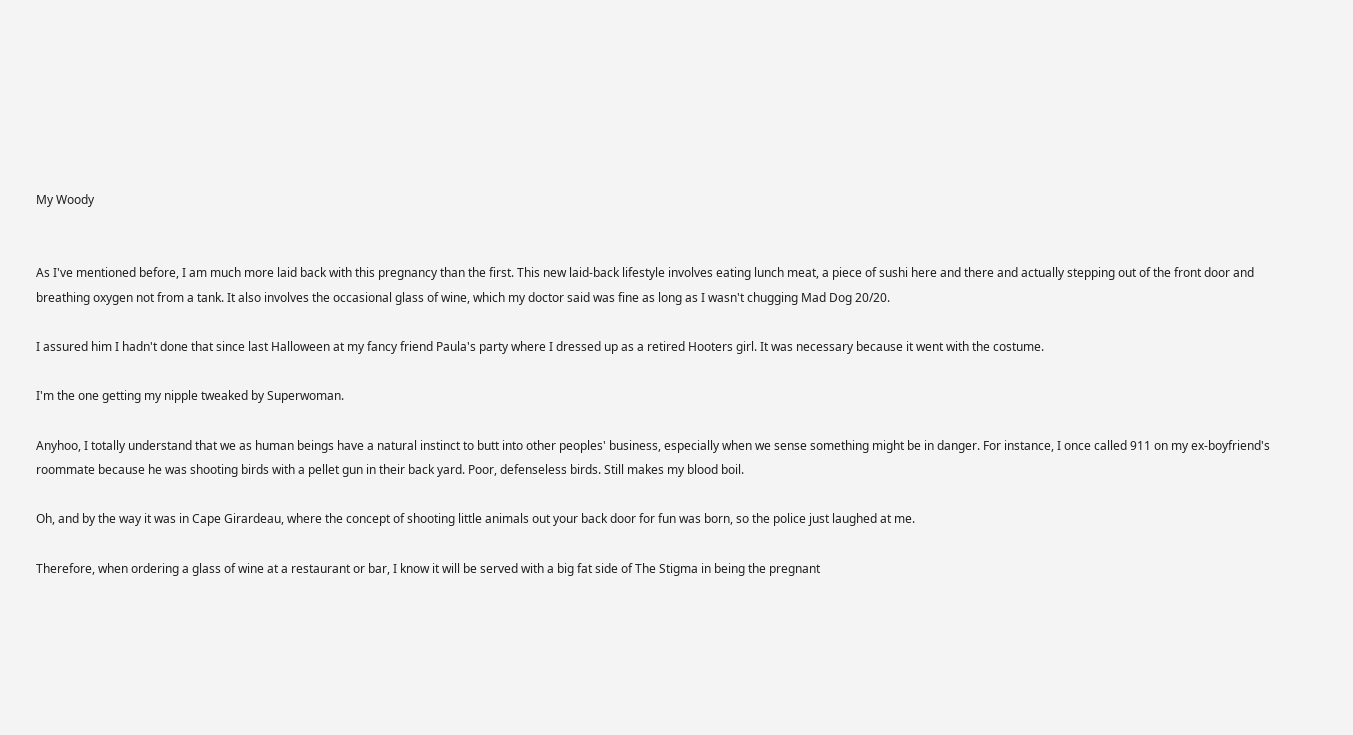My Woody


As I've mentioned before, I am much more laid back with this pregnancy than the first. This new laid-back lifestyle involves eating lunch meat, a piece of sushi here and there and actually stepping out of the front door and breathing oxygen not from a tank. It also involves the occasional glass of wine, which my doctor said was fine as long as I wasn't chugging Mad Dog 20/20.

I assured him I hadn't done that since last Halloween at my fancy friend Paula's party where I dressed up as a retired Hooters girl. It was necessary because it went with the costume.

I'm the one getting my nipple tweaked by Superwoman.

Anyhoo, I totally understand that we as human beings have a natural instinct to butt into other peoples' business, especially when we sense something might be in danger. For instance, I once called 911 on my ex-boyfriend's roommate because he was shooting birds with a pellet gun in their back yard. Poor, defenseless birds. Still makes my blood boil.

Oh, and by the way it was in Cape Girardeau, where the concept of shooting little animals out your back door for fun was born, so the police just laughed at me.

Therefore, when ordering a glass of wine at a restaurant or bar, I know it will be served with a big fat side of The Stigma in being the pregnant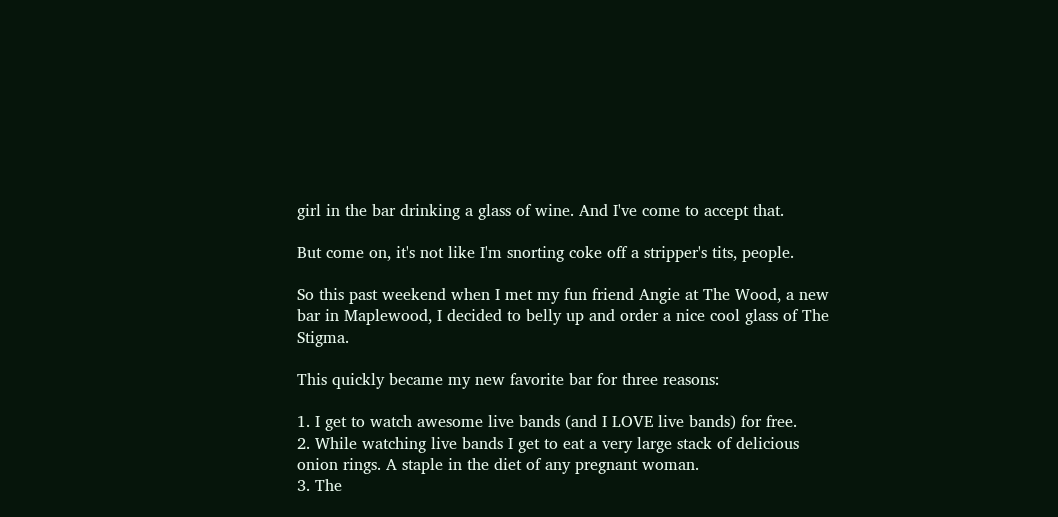girl in the bar drinking a glass of wine. And I've come to accept that.

But come on, it's not like I'm snorting coke off a stripper's tits, people.

So this past weekend when I met my fun friend Angie at The Wood, a new bar in Maplewood, I decided to belly up and order a nice cool glass of The Stigma.

This quickly became my new favorite bar for three reasons:

1. I get to watch awesome live bands (and I LOVE live bands) for free.
2. While watching live bands I get to eat a very large stack of delicious onion rings. A staple in the diet of any pregnant woman.
3. The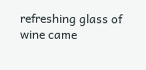refreshing glass of wine came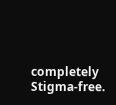completely Stigma-free.